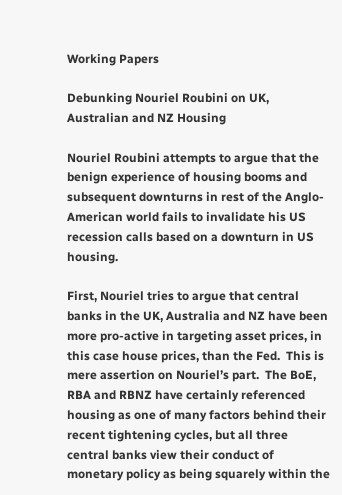Working Papers

Debunking Nouriel Roubini on UK, Australian and NZ Housing

Nouriel Roubini attempts to argue that the benign experience of housing booms and subsequent downturns in rest of the Anglo-American world fails to invalidate his US recession calls based on a downturn in US housing.

First, Nouriel tries to argue that central banks in the UK, Australia and NZ have been more pro-active in targeting asset prices, in this case house prices, than the Fed.  This is mere assertion on Nouriel’s part.  The BoE, RBA and RBNZ have certainly referenced housing as one of many factors behind their recent tightening cycles, but all three central banks view their conduct of monetary policy as being squarely within the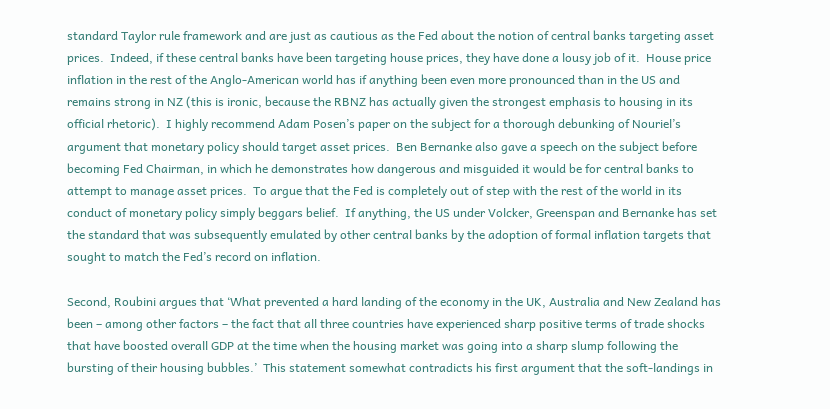standard Taylor rule framework and are just as cautious as the Fed about the notion of central banks targeting asset prices.  Indeed, if these central banks have been targeting house prices, they have done a lousy job of it.  House price inflation in the rest of the Anglo-American world has if anything been even more pronounced than in the US and remains strong in NZ (this is ironic, because the RBNZ has actually given the strongest emphasis to housing in its official rhetoric).  I highly recommend Adam Posen’s paper on the subject for a thorough debunking of Nouriel’s argument that monetary policy should target asset prices.  Ben Bernanke also gave a speech on the subject before becoming Fed Chairman, in which he demonstrates how dangerous and misguided it would be for central banks to attempt to manage asset prices.  To argue that the Fed is completely out of step with the rest of the world in its conduct of monetary policy simply beggars belief.  If anything, the US under Volcker, Greenspan and Bernanke has set the standard that was subsequently emulated by other central banks by the adoption of formal inflation targets that sought to match the Fed’s record on inflation.

Second, Roubini argues that ‘What prevented a hard landing of the economy in the UK, Australia and New Zealand has been – among other factors – the fact that all three countries have experienced sharp positive terms of trade shocks that have boosted overall GDP at the time when the housing market was going into a sharp slump following the bursting of their housing bubbles.’  This statement somewhat contradicts his first argument that the soft-landings in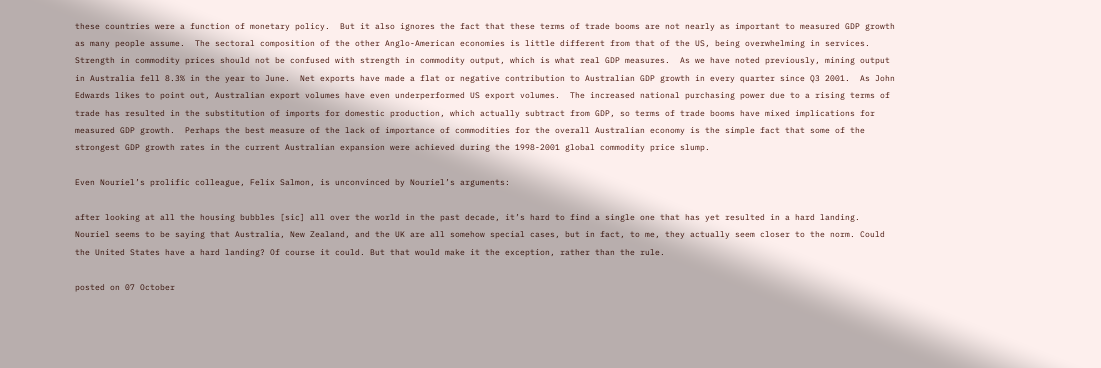these countries were a function of monetary policy.  But it also ignores the fact that these terms of trade booms are not nearly as important to measured GDP growth as many people assume.  The sectoral composition of the other Anglo-American economies is little different from that of the US, being overwhelming in services.  Strength in commodity prices should not be confused with strength in commodity output, which is what real GDP measures.  As we have noted previously, mining output in Australia fell 8.3% in the year to June.  Net exports have made a flat or negative contribution to Australian GDP growth in every quarter since Q3 2001.  As John Edwards likes to point out, Australian export volumes have even underperformed US export volumes.  The increased national purchasing power due to a rising terms of trade has resulted in the substitution of imports for domestic production, which actually subtract from GDP, so terms of trade booms have mixed implications for measured GDP growth.  Perhaps the best measure of the lack of importance of commodities for the overall Australian economy is the simple fact that some of the strongest GDP growth rates in the current Australian expansion were achieved during the 1998-2001 global commodity price slump.

Even Nouriel’s prolific colleague, Felix Salmon, is unconvinced by Nouriel’s arguments:

after looking at all the housing bubbles [sic] all over the world in the past decade, it’s hard to find a single one that has yet resulted in a hard landing. Nouriel seems to be saying that Australia, New Zealand, and the UK are all somehow special cases, but in fact, to me, they actually seem closer to the norm. Could the United States have a hard landing? Of course it could. But that would make it the exception, rather than the rule.

posted on 07 October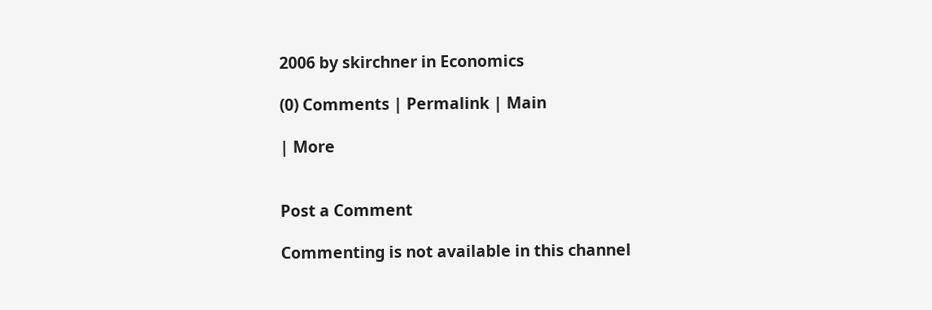2006 by skirchner in Economics

(0) Comments | Permalink | Main

| More


Post a Comment

Commenting is not available in this channel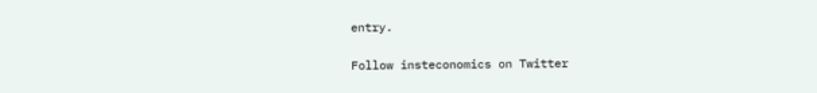entry.

Follow insteconomics on Twitter